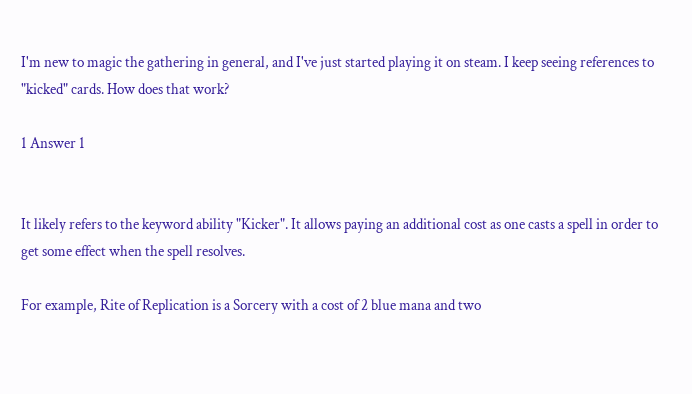I'm new to magic the gathering in general, and I've just started playing it on steam. I keep seeing references to "kicked" cards. How does that work?

1 Answer 1


It likely refers to the keyword ability "Kicker". It allows paying an additional cost as one casts a spell in order to get some effect when the spell resolves.

For example, Rite of Replication is a Sorcery with a cost of 2 blue mana and two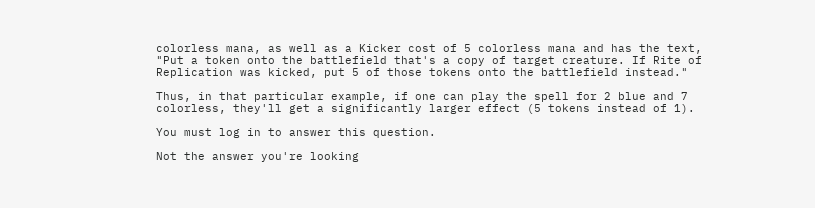colorless mana, as well as a Kicker cost of 5 colorless mana and has the text, "Put a token onto the battlefield that's a copy of target creature. If Rite of Replication was kicked, put 5 of those tokens onto the battlefield instead."

Thus, in that particular example, if one can play the spell for 2 blue and 7 colorless, they'll get a significantly larger effect (5 tokens instead of 1).

You must log in to answer this question.

Not the answer you're looking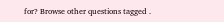for? Browse other questions tagged .